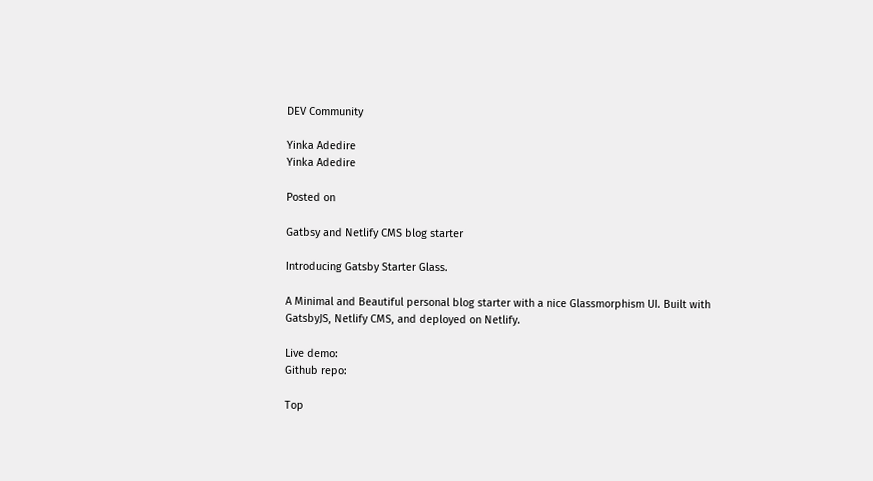DEV Community

Yinka Adedire
Yinka Adedire

Posted on

Gatbsy and Netlify CMS blog starter

Introducing Gatsby Starter Glass.

A Minimal and Beautiful personal blog starter with a nice Glassmorphism UI. Built with GatsbyJS, Netlify CMS, and deployed on Netlify.

Live demo:
Github repo:

Top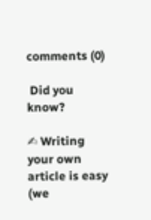comments (0)

 Did you know?

✍ Writing your own article is easy (we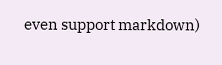even support markdown)